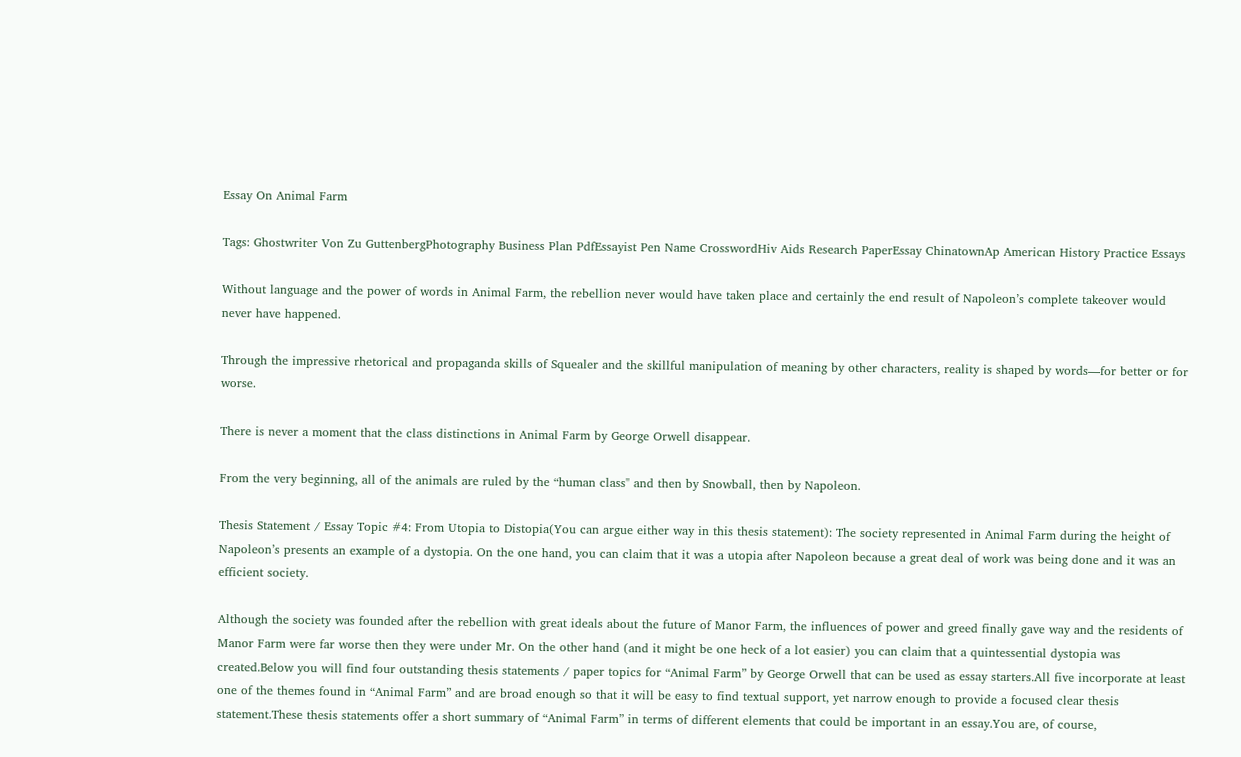Essay On Animal Farm

Tags: Ghostwriter Von Zu GuttenbergPhotography Business Plan PdfEssayist Pen Name CrosswordHiv Aids Research PaperEssay ChinatownAp American History Practice Essays

Without language and the power of words in Animal Farm, the rebellion never would have taken place and certainly the end result of Napoleon’s complete takeover would never have happened.

Through the impressive rhetorical and propaganda skills of Squealer and the skillful manipulation of meaning by other characters, reality is shaped by words—for better or for worse.

There is never a moment that the class distinctions in Animal Farm by George Orwell disappear.

From the very beginning, all of the animals are ruled by the “human class" and then by Snowball, then by Napoleon.

Thesis Statement / Essay Topic #4: From Utopia to Distopia(You can argue either way in this thesis statement): The society represented in Animal Farm during the height of Napoleon’s presents an example of a dystopia. On the one hand, you can claim that it was a utopia after Napoleon because a great deal of work was being done and it was an efficient society.

Although the society was founded after the rebellion with great ideals about the future of Manor Farm, the influences of power and greed finally gave way and the residents of Manor Farm were far worse then they were under Mr. On the other hand (and it might be one heck of a lot easier) you can claim that a quintessential dystopia was created.Below you will find four outstanding thesis statements / paper topics for “Animal Farm” by George Orwell that can be used as essay starters.All five incorporate at least one of the themes found in “Animal Farm” and are broad enough so that it will be easy to find textual support, yet narrow enough to provide a focused clear thesis statement.These thesis statements offer a short summary of “Animal Farm” in terms of different elements that could be important in an essay.You are, of course,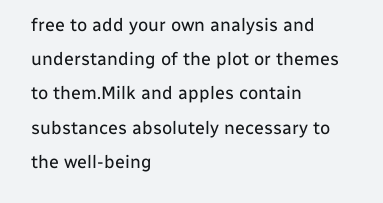free to add your own analysis and understanding of the plot or themes to them.Milk and apples contain substances absolutely necessary to the well-being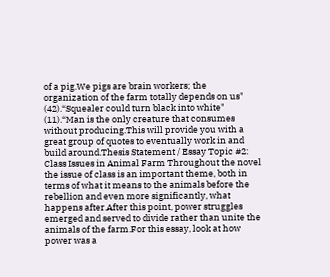of a pig.We pigs are brain workers; the organization of the farm totally depends on us" (42).“Squealer could turn black into white" (11).“Man is the only creature that consumes without producing.This will provide you with a great group of quotes to eventually work in and build around.Thesis Statement / Essay Topic #2: Class Issues in Animal Farm Throughout the novel the issue of class is an important theme, both in terms of what it means to the animals before the rebellion and even more significantly, what happens after.After this point, power struggles emerged and served to divide rather than unite the animals of the farm.For this essay, look at how power was a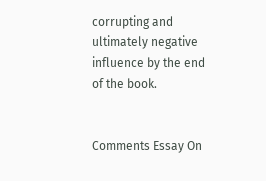corrupting and ultimately negative influence by the end of the book.


Comments Essay On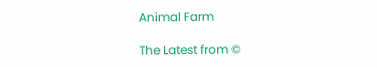Animal Farm

The Latest from ©